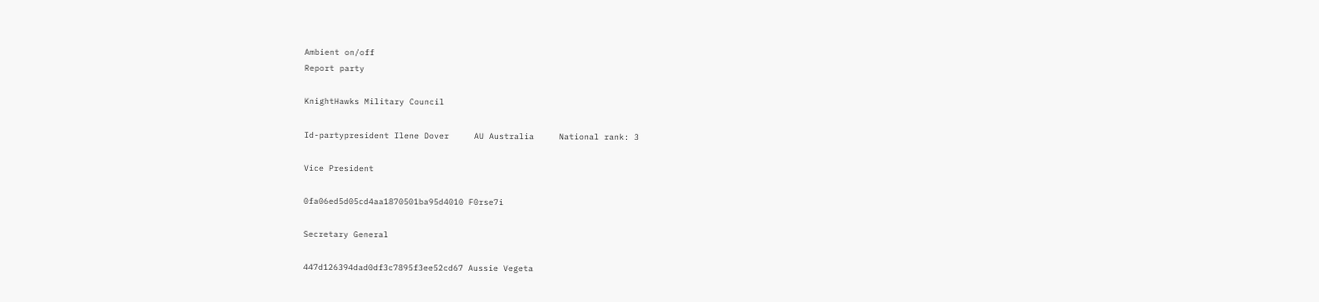Ambient on/off
Report party

KnightHawks Military Council

Id-partypresident Ilene Dover     AU Australia     National rank: 3

Vice President

0fa06ed5d05cd4aa1870501ba95d4010 F0rse7i

Secretary General

447d126394dad0df3c7895f3ee52cd67 Aussie Vegeta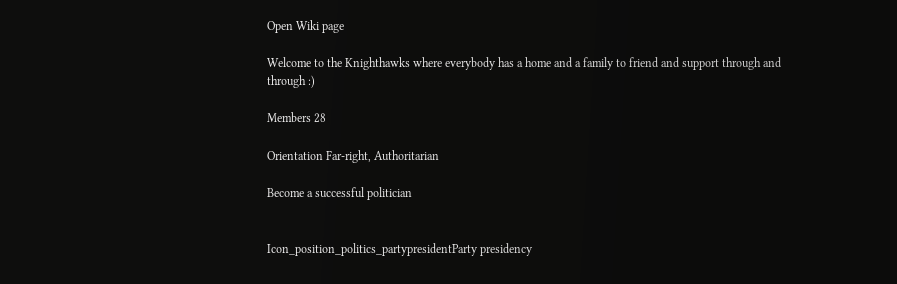Open Wiki page

Welcome to the Knighthawks where everybody has a home and a family to friend and support through and through :)

Members 28

Orientation Far-right, Authoritarian

Become a successful politician


Icon_position_politics_partypresidentParty presidency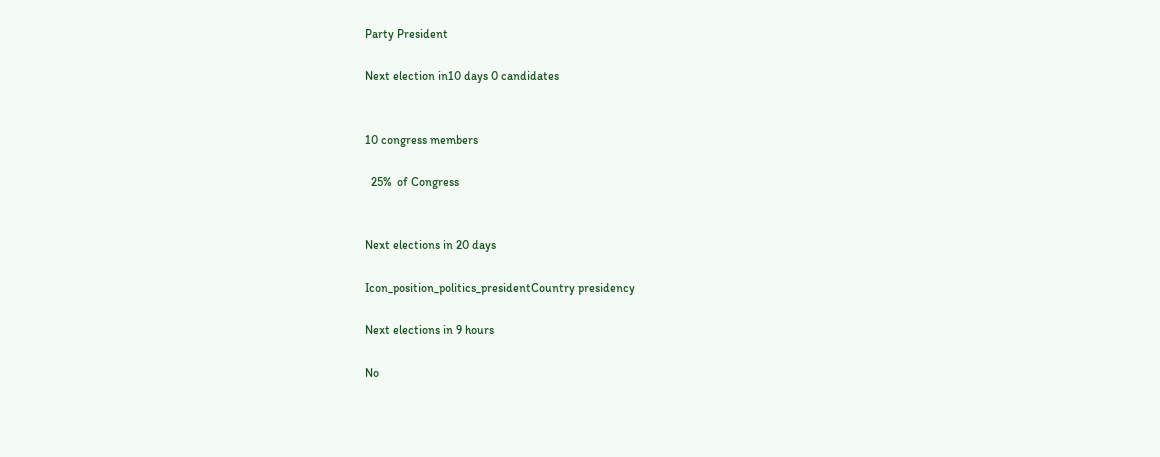Party President

Next election in10 days 0 candidates


10 congress members

  25%  of Congress


Next elections in 20 days

Icon_position_politics_presidentCountry presidency

Next elections in 9 hours

No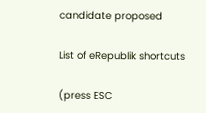candidate proposed

List of eRepublik shortcuts

(press ESC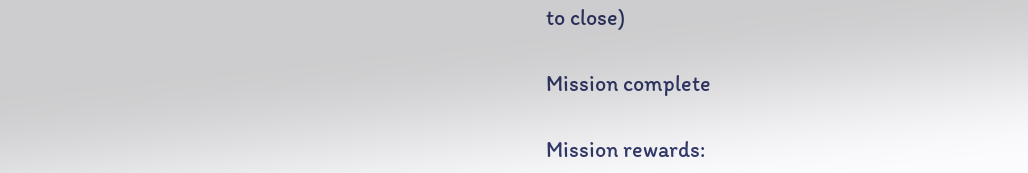to close)

Mission complete

Mission rewards: